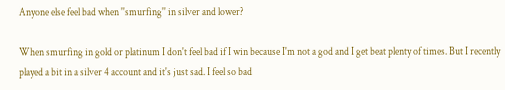Anyone else feel bad when ''smurfing'' in silver and lower?

When smurfing in gold or platinum I don't feel bad if I win because I'm not a god and I get beat plenty of times. But I recently played a bit in a silver 4 account and it's just sad. I feel so bad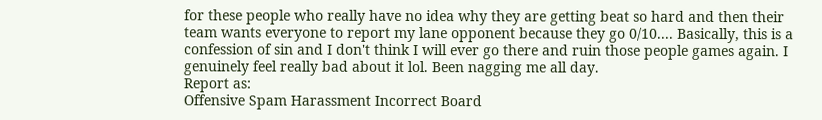for these people who really have no idea why they are getting beat so hard and then their team wants everyone to report my lane opponent because they go 0/10.... Basically, this is a confession of sin and I don't think I will ever go there and ruin those people games again. I genuinely feel really bad about it lol. Been nagging me all day.
Report as:
Offensive Spam Harassment Incorrect Board